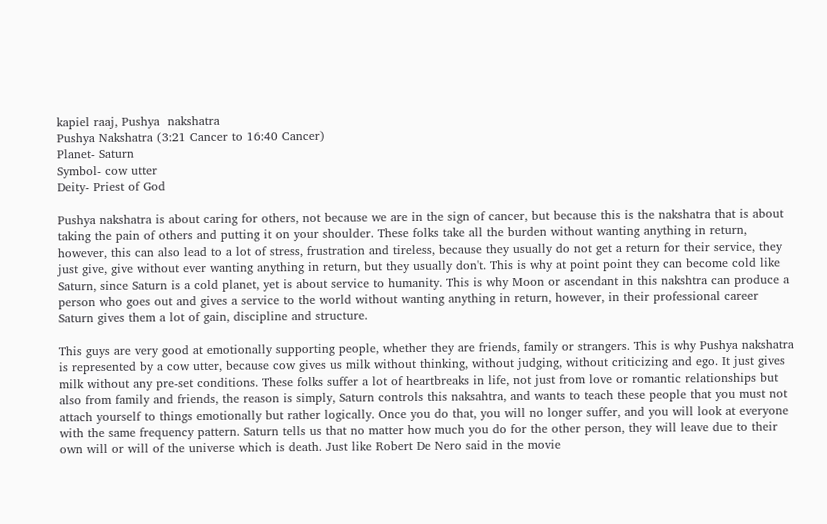kapiel raaj, Pushya  nakshatra
Pushya Nakshatra (3:21 Cancer to 16:40 Cancer)
Planet- Saturn
Symbol- cow utter
Deity- Priest of God

Pushya nakshatra is about caring for others, not because we are in the sign of cancer, but because this is the nakshatra that is about taking the pain of others and putting it on your shoulder. These folks take all the burden without wanting anything in return, however, this can also lead to a lot of stress, frustration and tireless, because they usually do not get a return for their service, they just give, give without ever wanting anything in return, but they usually don't. This is why at point point they can become cold like Saturn, since Saturn is a cold planet, yet is about service to humanity. This is why Moon or ascendant in this nakshtra can produce a person who goes out and gives a service to the world without wanting anything in return, however, in their professional career Saturn gives them a lot of gain, discipline and structure.

This guys are very good at emotionally supporting people, whether they are friends, family or strangers. This is why Pushya nakshatra is represented by a cow utter, because cow gives us milk without thinking, without judging, without criticizing and ego. It just gives milk without any pre-set conditions. These folks suffer a lot of heartbreaks in life, not just from love or romantic relationships but also from family and friends, the reason is simply, Saturn controls this naksahtra, and wants to teach these people that you must not attach yourself to things emotionally but rather logically. Once you do that, you will no longer suffer, and you will look at everyone with the same frequency pattern. Saturn tells us that no matter how much you do for the other person, they will leave due to their own will or will of the universe which is death. Just like Robert De Nero said in the movie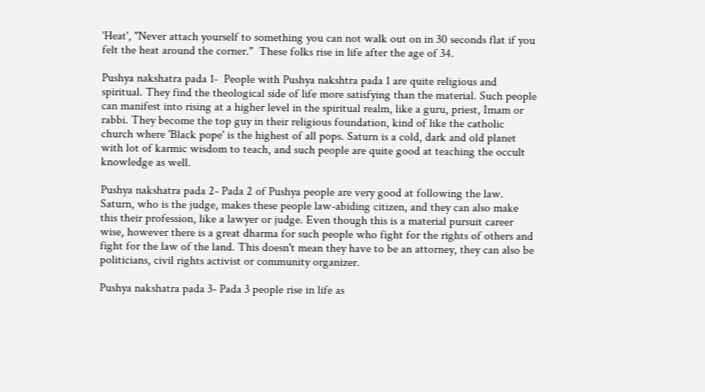'Heat', "Never attach yourself to something you can not walk out on in 30 seconds flat if you felt the heat around the corner."  These folks rise in life after the age of 34.

Pushya nakshatra pada 1-  People with Pushya nakshtra pada 1 are quite religious and spiritual. They find the theological side of life more satisfying than the material. Such people can manifest into rising at a higher level in the spiritual realm, like a guru, priest, Imam or rabbi. They become the top guy in their religious foundation, kind of like the catholic church where 'Black pope' is the highest of all pops. Saturn is a cold, dark and old planet with lot of karmic wisdom to teach, and such people are quite good at teaching the occult knowledge as well.

Pushya nakshatra pada 2- Pada 2 of Pushya people are very good at following the law. Saturn, who is the judge, makes these people law-abiding citizen, and they can also make this their profession, like a lawyer or judge. Even though this is a material pursuit career wise, however there is a great dharma for such people who fight for the rights of others and fight for the law of the land. This doesn't mean they have to be an attorney, they can also be politicians, civil rights activist or community organizer.

Pushya nakshatra pada 3- Pada 3 people rise in life as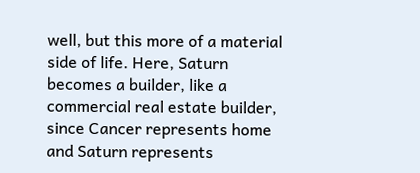well, but this more of a material side of life. Here, Saturn becomes a builder, like a commercial real estate builder, since Cancer represents home and Saturn represents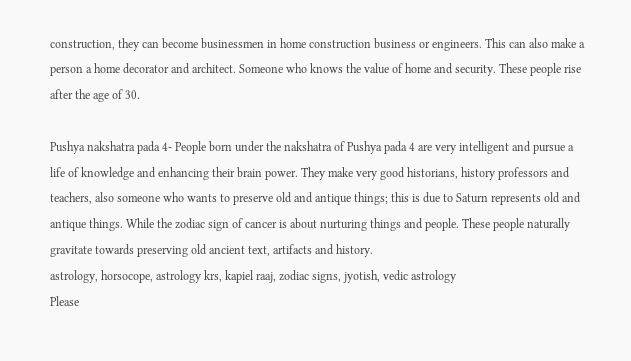construction, they can become businessmen in home construction business or engineers. This can also make a person a home decorator and architect. Someone who knows the value of home and security. These people rise after the age of 30.

Pushya nakshatra pada 4- People born under the nakshatra of Pushya pada 4 are very intelligent and pursue a life of knowledge and enhancing their brain power. They make very good historians, history professors and teachers, also someone who wants to preserve old and antique things; this is due to Saturn represents old and antique things. While the zodiac sign of cancer is about nurturing things and people. These people naturally gravitate towards preserving old ancient text, artifacts and history.
astrology, horsocope, astrology krs, kapiel raaj, zodiac signs, jyotish, vedic astrology
Please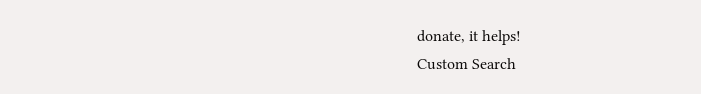donate, it helps!
Custom Search